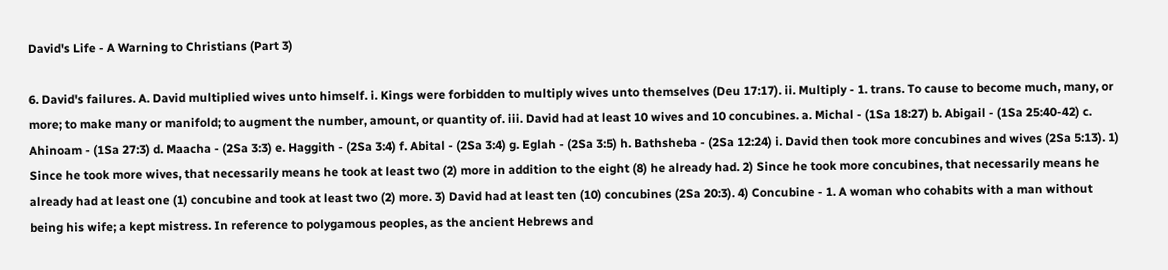David's Life - A Warning to Christians (Part 3)

6. David's failures. A. David multiplied wives unto himself. i. Kings were forbidden to multiply wives unto themselves (Deu 17:17). ii. Multiply - 1. trans. To cause to become much, many, or more; to make many or manifold; to augment the number, amount, or quantity of. iii. David had at least 10 wives and 10 concubines. a. Michal - (1Sa 18:27) b. Abigail - (1Sa 25:40-42) c. Ahinoam - (1Sa 27:3) d. Maacha - (2Sa 3:3) e. Haggith - (2Sa 3:4) f. Abital - (2Sa 3:4) g. Eglah - (2Sa 3:5) h. Bathsheba - (2Sa 12:24) i. David then took more concubines and wives (2Sa 5:13). 1) Since he took more wives, that necessarily means he took at least two (2) more in addition to the eight (8) he already had. 2) Since he took more concubines, that necessarily means he already had at least one (1) concubine and took at least two (2) more. 3) David had at least ten (10) concubines (2Sa 20:3). 4) Concubine - 1. A woman who cohabits with a man without being his wife; a kept mistress. In reference to polygamous peoples, as the ancient Hebrews and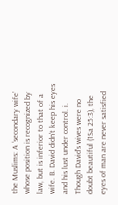the Muslims: A ‘secondary wife’ whose position is recognized by law, but is inferior to that of a wife. B. David didn't keep his eyes and his lust under control. i. Though David's wives were no doubt beautiful (1Sa 25:3), the eyes of man are never satisfied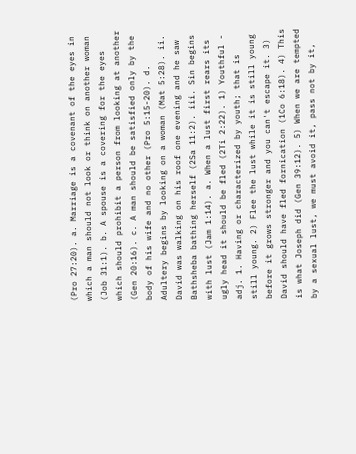(Pro 27:20). a. Marriage is a covenant of the eyes in which a man should not look or think on another woman (Job 31:1). b. A spouse is a covering for the eyes which should prohibit a person from looking at another (Gen 20:16). c. A man should be satisfied only by the body of his wife and no other (Pro 5:15-20). d. Adultery begins by looking on a woman (Mat 5:28). ii. David was walking on his roof one evening and he saw Bathsheba bathing herself (2Sa 11:2). iii. Sin begins with lust (Jam 1:14). a. When a lust first rears its ugly head it should be fled (2Ti 2:22). 1) Youthful - adj. 1. Having or characterized by youth; that is still young. 2) Flee the lust while it is still young before it grows stronger and you can't escape it. 3) David should have fled fornication (1Co 6:18). 4) This is what Joseph did (Gen 39:12). 5) When we are tempted by a sexual lust, we must avoid it, pass not by it,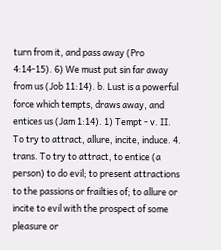turn from it, and pass away (Pro 4:14-15). 6) We must put sin far away from us (Job 11:14). b. Lust is a powerful force which tempts, draws away, and entices us (Jam 1:14). 1) Tempt - v. II. To try to attract, allure, incite, induce. 4. trans. To try to attract, to entice (a person) to do evil; to present attractions to the passions or frailties of; to allure or incite to evil with the prospect of some pleasure or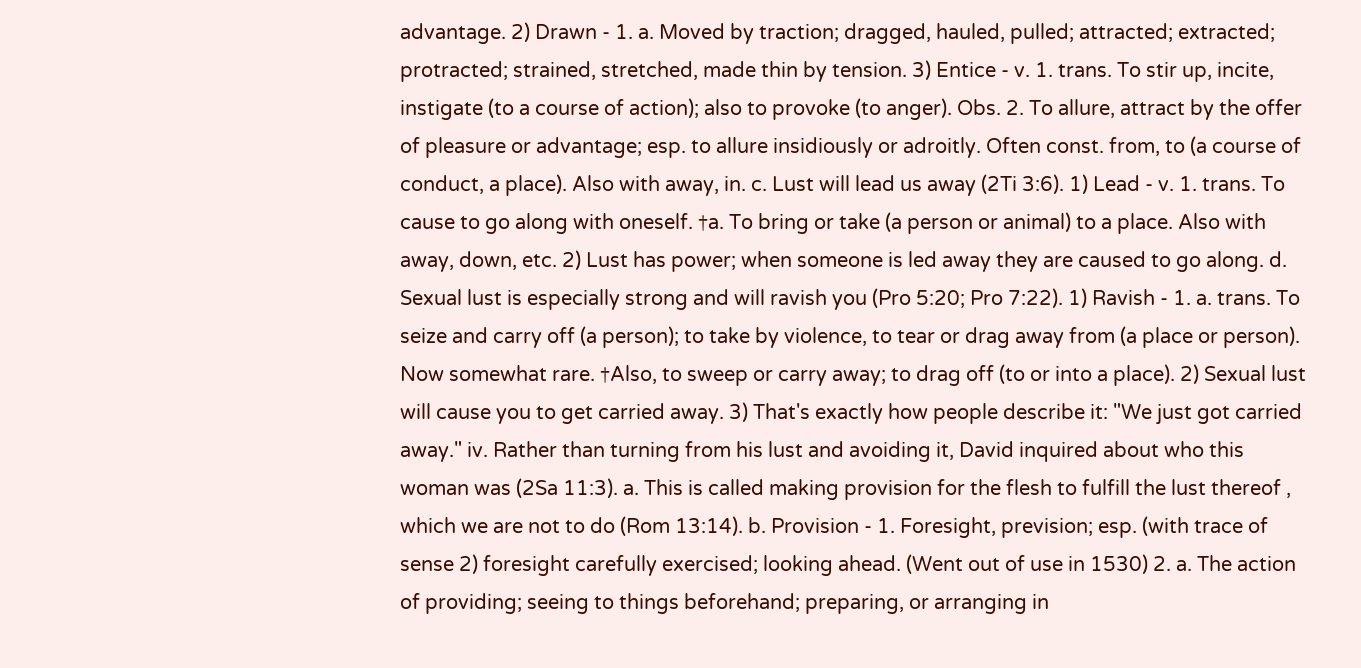advantage. 2) Drawn - 1. a. Moved by traction; dragged, hauled, pulled; attracted; extracted; protracted; strained, stretched, made thin by tension. 3) Entice - v. 1. trans. To stir up, incite, instigate (to a course of action); also to provoke (to anger). Obs. 2. To allure, attract by the offer of pleasure or advantage; esp. to allure insidiously or adroitly. Often const. from, to (a course of conduct, a place). Also with away, in. c. Lust will lead us away (2Ti 3:6). 1) Lead - v. 1. trans. To cause to go along with oneself. †a. To bring or take (a person or animal) to a place. Also with away, down, etc. 2) Lust has power; when someone is led away they are caused to go along. d. Sexual lust is especially strong and will ravish you (Pro 5:20; Pro 7:22). 1) Ravish - 1. a. trans. To seize and carry off (a person); to take by violence, to tear or drag away from (a place or person). Now somewhat rare. †Also, to sweep or carry away; to drag off (to or into a place). 2) Sexual lust will cause you to get carried away. 3) That's exactly how people describe it: "We just got carried away." iv. Rather than turning from his lust and avoiding it, David inquired about who this woman was (2Sa 11:3). a. This is called making provision for the flesh to fulfill the lust thereof , which we are not to do (Rom 13:14). b. Provision - 1. Foresight, prevision; esp. (with trace of sense 2) foresight carefully exercised; looking ahead. (Went out of use in 1530) 2. a. The action of providing; seeing to things beforehand; preparing, or arranging in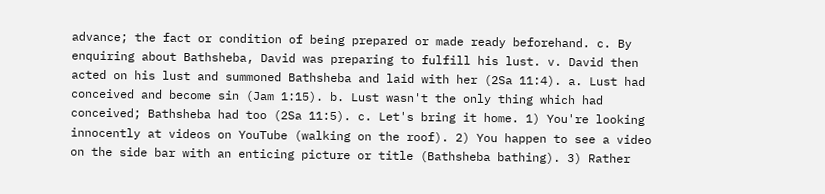advance; the fact or condition of being prepared or made ready beforehand. c. By enquiring about Bathsheba, David was preparing to fulfill his lust. v. David then acted on his lust and summoned Bathsheba and laid with her (2Sa 11:4). a. Lust had conceived and become sin (Jam 1:15). b. Lust wasn't the only thing which had conceived; Bathsheba had too (2Sa 11:5). c. Let's bring it home. 1) You're looking innocently at videos on YouTube (walking on the roof). 2) You happen to see a video on the side bar with an enticing picture or title (Bathsheba bathing). 3) Rather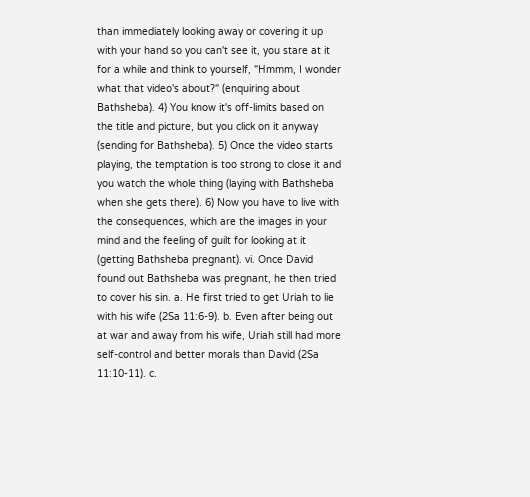than immediately looking away or covering it up with your hand so you can't see it, you stare at it for a while and think to yourself, "Hmmm, I wonder what that video's about?" (enquiring about Bathsheba). 4) You know it's off-limits based on the title and picture, but you click on it anyway (sending for Bathsheba). 5) Once the video starts playing, the temptation is too strong to close it and you watch the whole thing (laying with Bathsheba when she gets there). 6) Now you have to live with the consequences, which are the images in your mind and the feeling of guilt for looking at it (getting Bathsheba pregnant). vi. Once David found out Bathsheba was pregnant, he then tried to cover his sin. a. He first tried to get Uriah to lie with his wife (2Sa 11:6-9). b. Even after being out at war and away from his wife, Uriah still had more self-control and better morals than David (2Sa 11:10-11). c.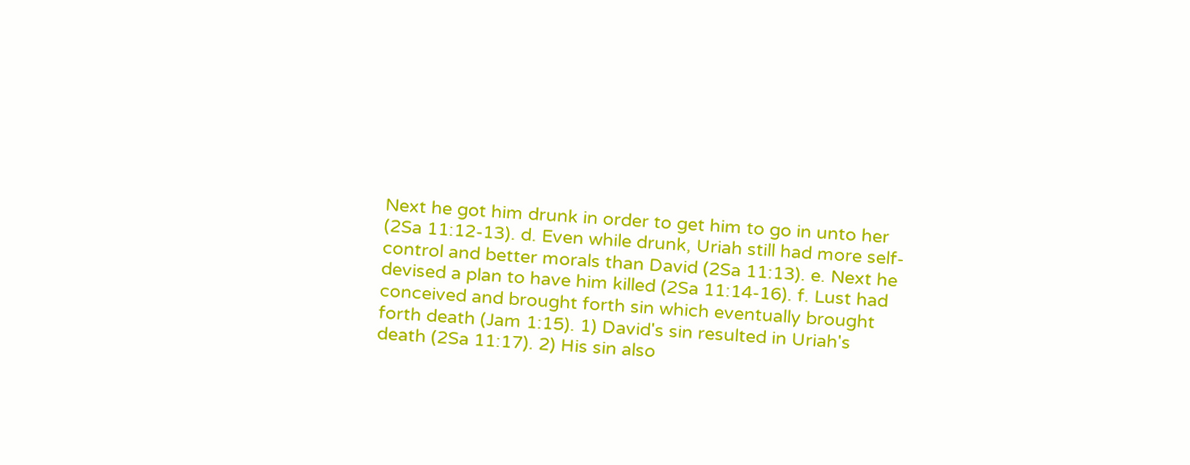Next he got him drunk in order to get him to go in unto her (2Sa 11:12-13). d. Even while drunk, Uriah still had more self-control and better morals than David (2Sa 11:13). e. Next he devised a plan to have him killed (2Sa 11:14-16). f. Lust had conceived and brought forth sin which eventually brought forth death (Jam 1:15). 1) David's sin resulted in Uriah's death (2Sa 11:17). 2) His sin also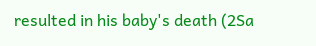resulted in his baby's death (2Sa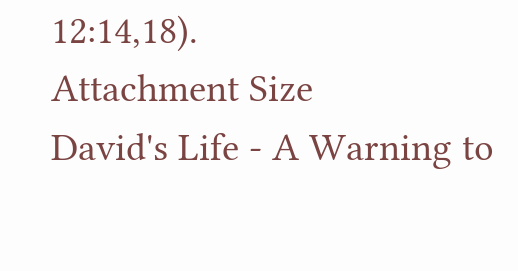12:14,18).
Attachment Size
David's Life - A Warning to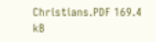Christians.PDF 169.4 kB